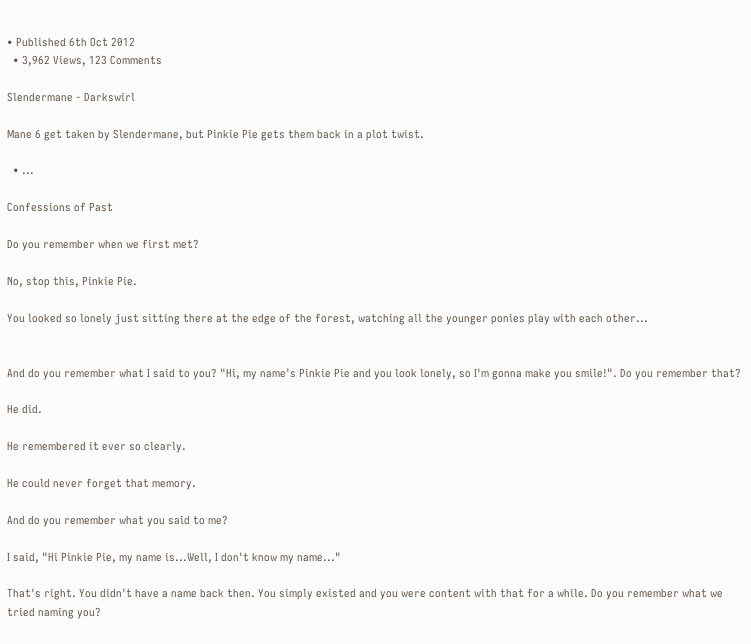• Published 6th Oct 2012
  • 3,962 Views, 123 Comments

Slendermane - Darkswirl

Mane 6 get taken by Slendermane, but Pinkie Pie gets them back in a plot twist.

  • ...

Confessions of Past

Do you remember when we first met?

No, stop this, Pinkie Pie.

You looked so lonely just sitting there at the edge of the forest, watching all the younger ponies play with each other...


And do you remember what I said to you? "Hi, my name's Pinkie Pie and you look lonely, so I'm gonna make you smile!". Do you remember that?

He did.

He remembered it ever so clearly.

He could never forget that memory.

And do you remember what you said to me?

I said, "Hi Pinkie Pie, my name is...Well, I don't know my name..."

That's right. You didn't have a name back then. You simply existed and you were content with that for a while. Do you remember what we tried naming you?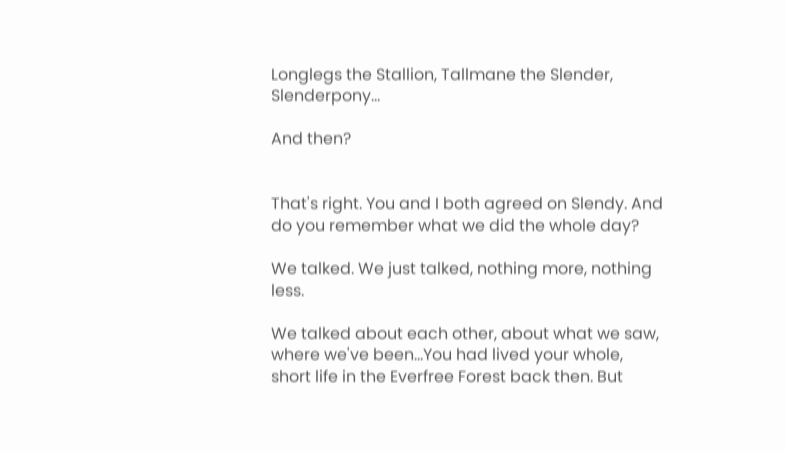Longlegs the Stallion, Tallmane the Slender, Slenderpony...

And then?


That's right. You and I both agreed on Slendy. And do you remember what we did the whole day?

We talked. We just talked, nothing more, nothing less.

We talked about each other, about what we saw, where we've been...You had lived your whole, short life in the Everfree Forest back then. But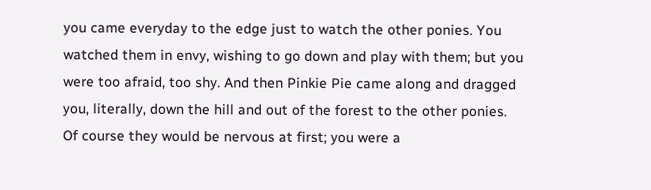you came everyday to the edge just to watch the other ponies. You watched them in envy, wishing to go down and play with them; but you were too afraid, too shy. And then Pinkie Pie came along and dragged you, literally, down the hill and out of the forest to the other ponies. Of course they would be nervous at first; you were a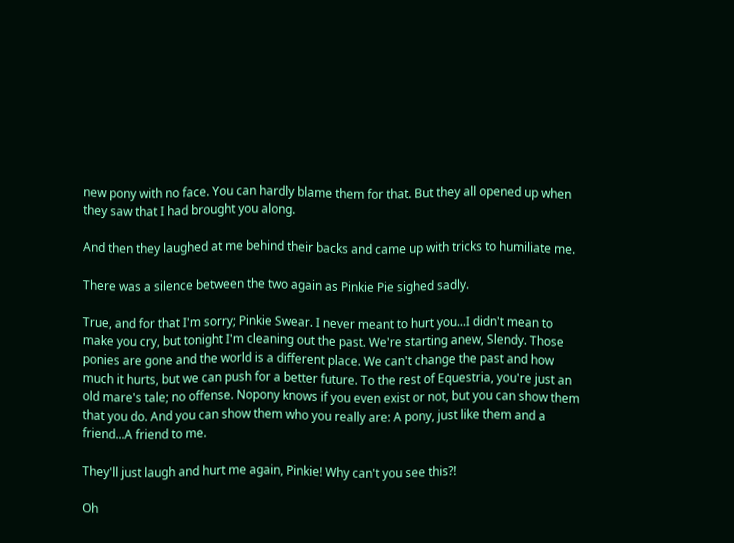new pony with no face. You can hardly blame them for that. But they all opened up when they saw that I had brought you along.

And then they laughed at me behind their backs and came up with tricks to humiliate me.

There was a silence between the two again as Pinkie Pie sighed sadly.

True, and for that I'm sorry; Pinkie Swear. I never meant to hurt you...I didn't mean to make you cry, but tonight I'm cleaning out the past. We're starting anew, Slendy. Those ponies are gone and the world is a different place. We can't change the past and how much it hurts, but we can push for a better future. To the rest of Equestria, you're just an old mare's tale; no offense. Nopony knows if you even exist or not, but you can show them that you do. And you can show them who you really are: A pony, just like them and a friend...A friend to me.

They'll just laugh and hurt me again, Pinkie! Why can't you see this?!

Oh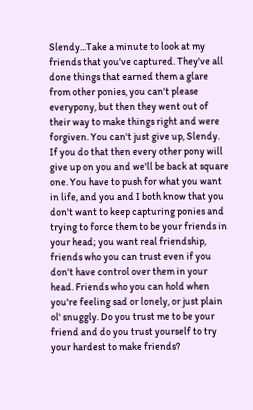Slendy...Take a minute to look at my friends that you've captured. They've all done things that earned them a glare from other ponies, you can't please everypony, but then they went out of their way to make things right and were forgiven. You can't just give up, Slendy. If you do that then every other pony will give up on you and we'll be back at square one. You have to push for what you want in life, and you and I both know that you don't want to keep capturing ponies and trying to force them to be your friends in your head; you want real friendship, friends who you can trust even if you don't have control over them in your head. Friends who you can hold when you're feeling sad or lonely, or just plain ol' snuggly. Do you trust me to be your friend and do you trust yourself to try your hardest to make friends?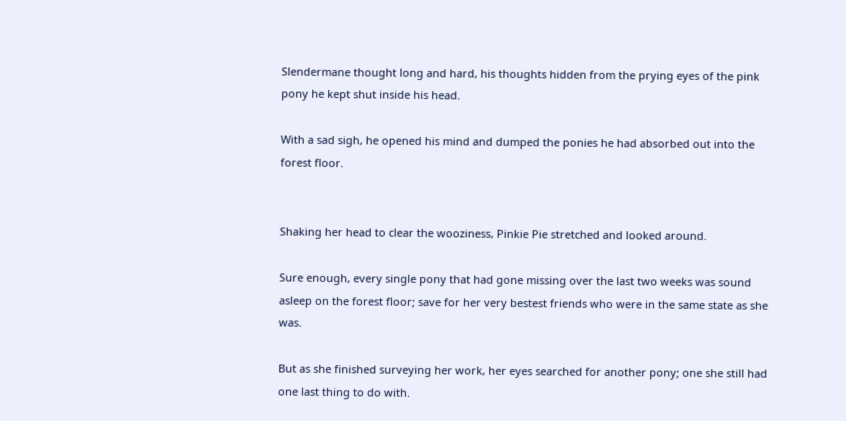Slendermane thought long and hard, his thoughts hidden from the prying eyes of the pink pony he kept shut inside his head.

With a sad sigh, he opened his mind and dumped the ponies he had absorbed out into the forest floor.


Shaking her head to clear the wooziness, Pinkie Pie stretched and looked around.

Sure enough, every single pony that had gone missing over the last two weeks was sound asleep on the forest floor; save for her very bestest friends who were in the same state as she was.

But as she finished surveying her work, her eyes searched for another pony; one she still had one last thing to do with.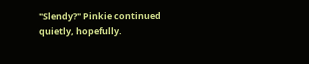"Slendy?" Pinkie continued quietly, hopefully.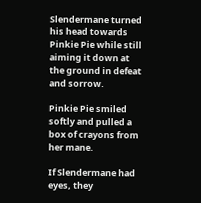Slendermane turned his head towards Pinkie Pie while still aiming it down at the ground in defeat and sorrow.

Pinkie Pie smiled softly and pulled a box of crayons from her mane.

If Slendermane had eyes, they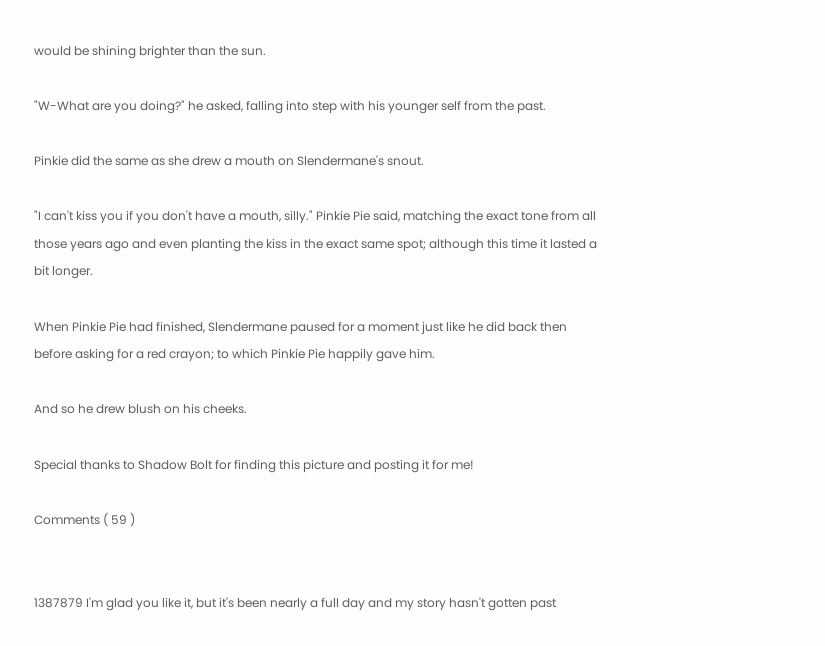would be shining brighter than the sun.

"W-What are you doing?" he asked, falling into step with his younger self from the past.

Pinkie did the same as she drew a mouth on Slendermane's snout.

"I can't kiss you if you don't have a mouth, silly." Pinkie Pie said, matching the exact tone from all those years ago and even planting the kiss in the exact same spot; although this time it lasted a bit longer.

When Pinkie Pie had finished, Slendermane paused for a moment just like he did back then before asking for a red crayon; to which Pinkie Pie happily gave him.

And so he drew blush on his cheeks.

Special thanks to Shadow Bolt for finding this picture and posting it for me!

Comments ( 59 )


1387879 I'm glad you like it, but it's been nearly a full day and my story hasn't gotten past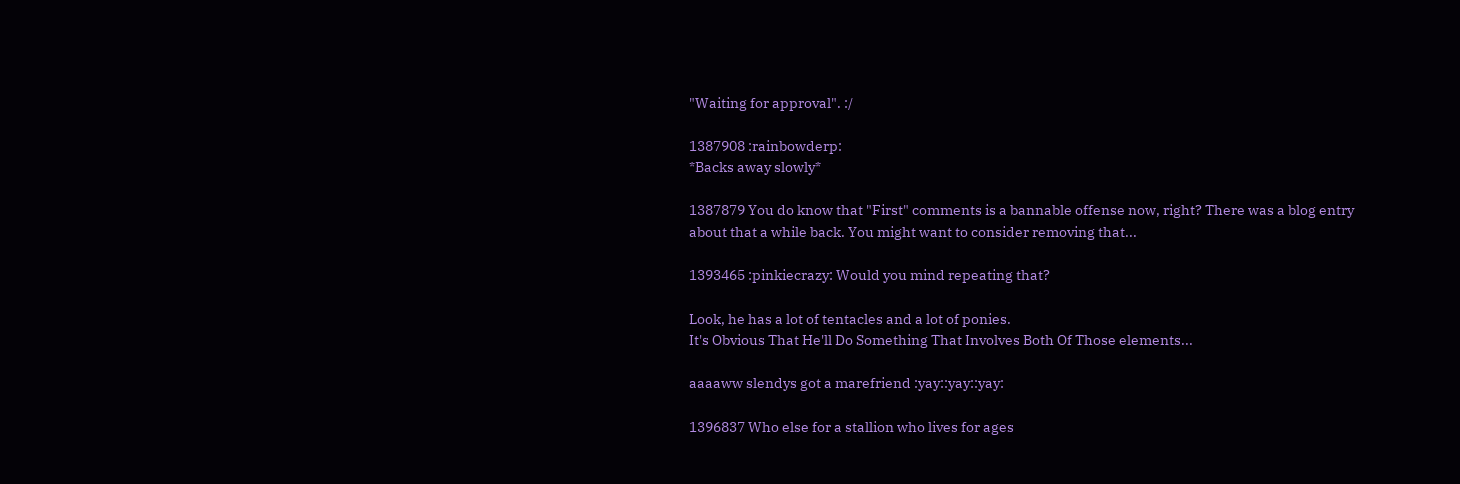"Waiting for approval". :/

1387908 :rainbowderp:
*Backs away slowly*

1387879 You do know that "First" comments is a bannable offense now, right? There was a blog entry about that a while back. You might want to consider removing that...

1393465 :pinkiecrazy: Would you mind repeating that?

Look, he has a lot of tentacles and a lot of ponies.
It's Obvious That He'll Do Something That Involves Both Of Those elements...

aaaaww slendys got a marefriend :yay::yay::yay:

1396837 Who else for a stallion who lives for ages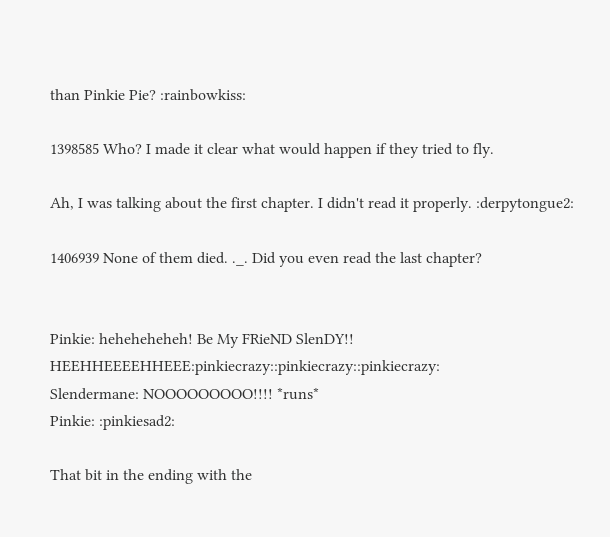than Pinkie Pie? :rainbowkiss:

1398585 Who? I made it clear what would happen if they tried to fly.

Ah, I was talking about the first chapter. I didn't read it properly. :derpytongue2:

1406939 None of them died. ._. Did you even read the last chapter?


Pinkie: heheheheheh! Be My FRieND SlenDY!! HEEHHEEEEHHEEE:pinkiecrazy::pinkiecrazy::pinkiecrazy:
Slendermane: NOOOOOOOOO!!!! *runs*
Pinkie: :pinkiesad2:

That bit in the ending with the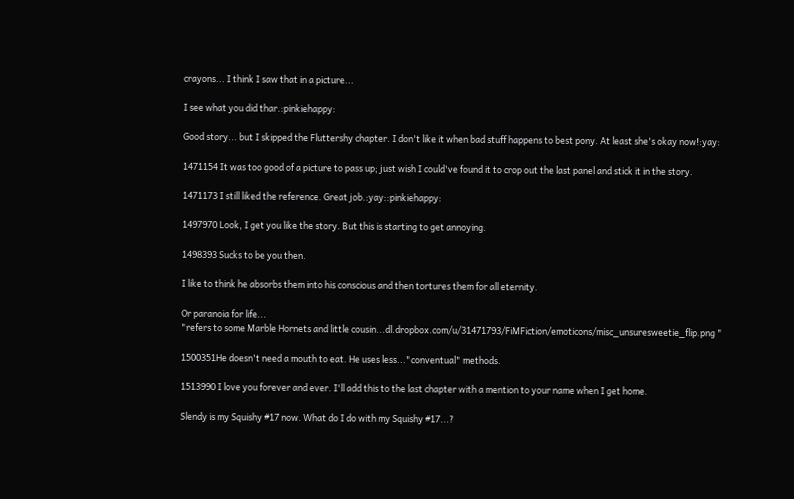crayons... I think I saw that in a picture...

I see what you did thar.:pinkiehappy:

Good story... but I skipped the Fluttershy chapter. I don't like it when bad stuff happens to best pony. At least she's okay now!:yay:

1471154 It was too good of a picture to pass up; just wish I could've found it to crop out the last panel and stick it in the story.

1471173 I still liked the reference. Great job.:yay::pinkiehappy:

1497970 Look, I get you like the story. But this is starting to get annoying.

1498393 Sucks to be you then.

I like to think he absorbs them into his conscious and then tortures them for all eternity.

Or paranoia for life...
"refers to some Marble Hornets and little cousin...dl.dropbox.com/u/31471793/FiMFiction/emoticons/misc_unsuresweetie_flip.png "

1500351He doesn't need a mouth to eat. He uses less..."conventual" methods.

1513990 I love you forever and ever. I'll add this to the last chapter with a mention to your name when I get home.

Slendy is my Squishy #17 now. What do I do with my Squishy #17...?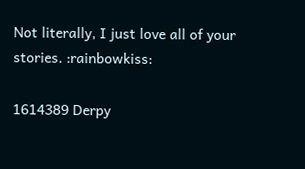Not literally, I just love all of your stories. :rainbowkiss:

1614389 Derpy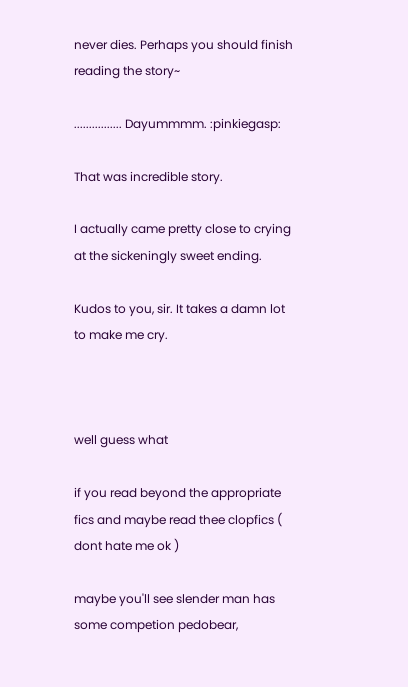never dies. Perhaps you should finish reading the story~

................ Dayummmm. :pinkiegasp:

That was incredible story.

I actually came pretty close to crying at the sickeningly sweet ending.

Kudos to you, sir. It takes a damn lot to make me cry.



well guess what

if you read beyond the appropriate fics and maybe read thee clopfics ( dont hate me ok )

maybe you'll see slender man has some competion pedobear,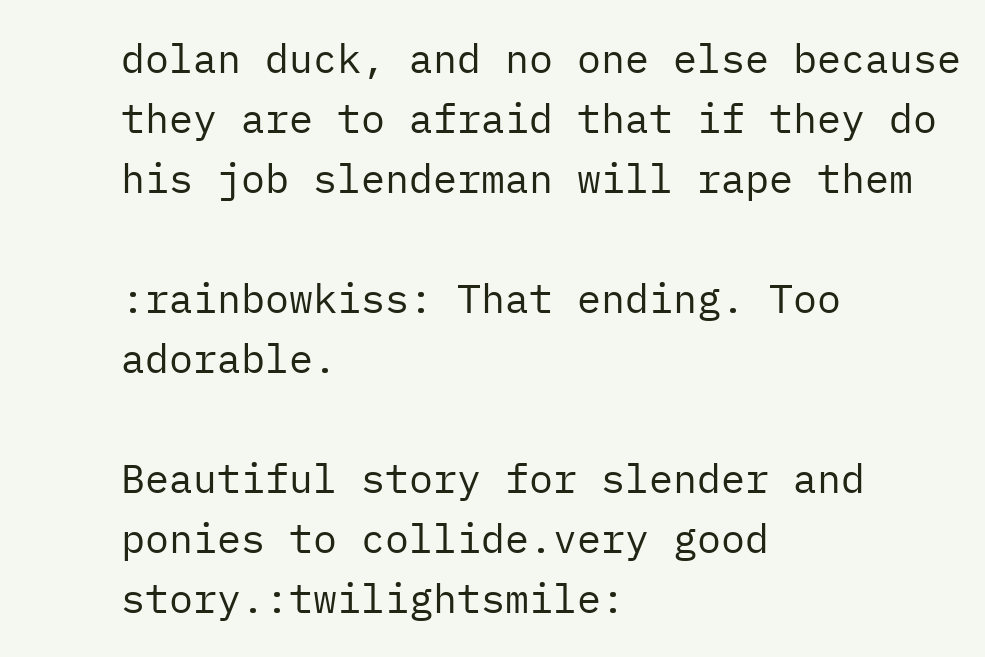dolan duck, and no one else because they are to afraid that if they do his job slenderman will rape them

:rainbowkiss: That ending. Too adorable.

Beautiful story for slender and ponies to collide.very good story.:twilightsmile: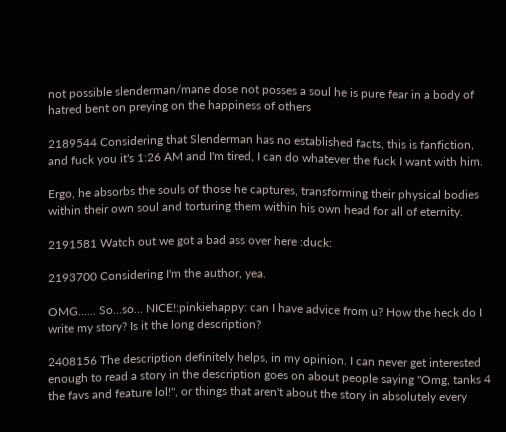not possible slenderman/mane dose not posses a soul he is pure fear in a body of hatred bent on preying on the happiness of others

2189544 Considering that Slenderman has no established facts, this is fanfiction, and fuck you it's 1:26 AM and I'm tired, I can do whatever the fuck I want with him.

Ergo, he absorbs the souls of those he captures, transforming their physical bodies within their own soul and torturing them within his own head for all of eternity.

2191581 Watch out we got a bad ass over here :duck:

2193700 Considering I'm the author, yea.

OMG...... So...so... NICE!:pinkiehappy: can I have advice from u? How the heck do I write my story? Is it the long description?

2408156 The description definitely helps, in my opinion. I can never get interested enough to read a story in the description goes on about people saying "Omg, tanks 4 the favs and feature lol!", or things that aren't about the story in absolutely every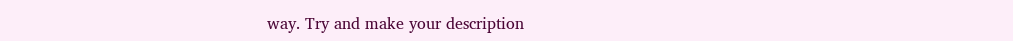way. Try and make your description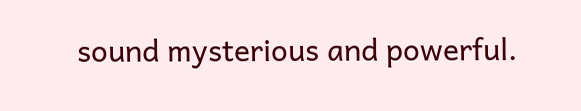sound mysterious and powerful.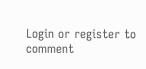Login or register to comment